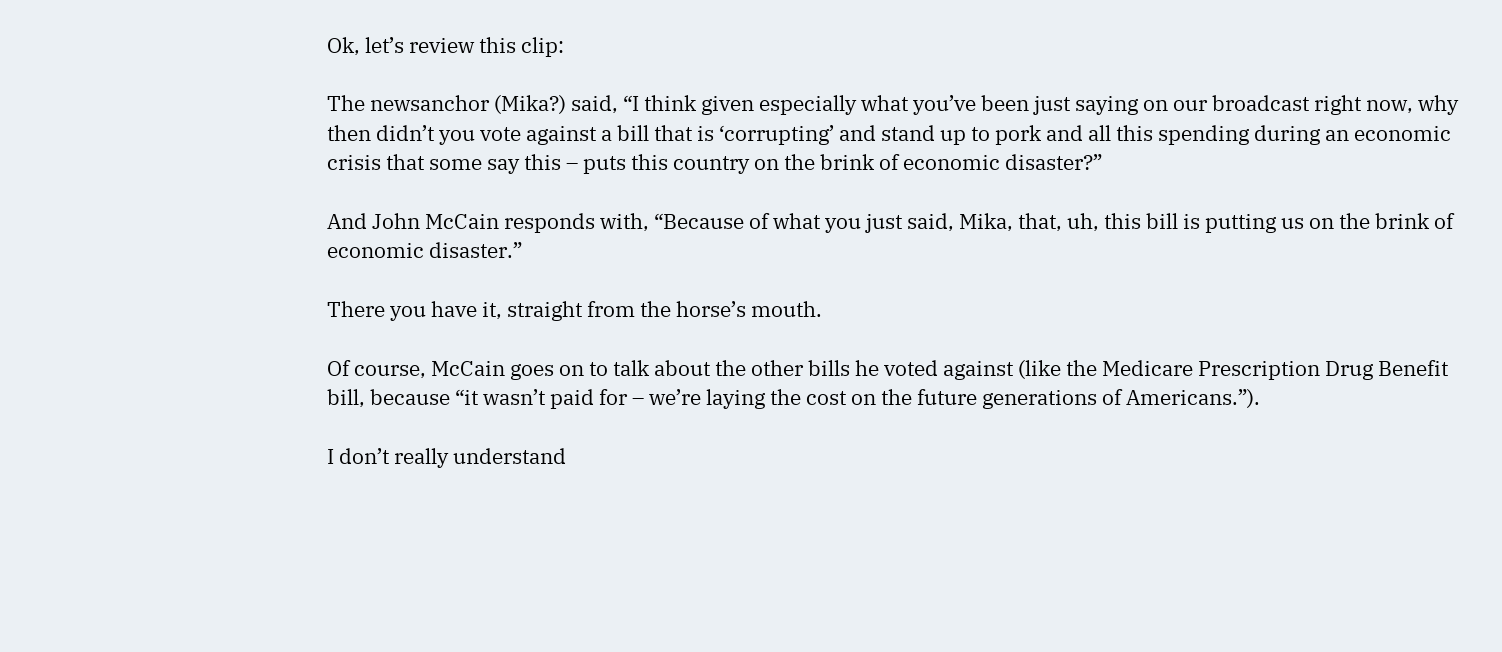Ok, let’s review this clip:

The newsanchor (Mika?) said, “I think given especially what you’ve been just saying on our broadcast right now, why then didn’t you vote against a bill that is ‘corrupting’ and stand up to pork and all this spending during an economic crisis that some say this – puts this country on the brink of economic disaster?”

And John McCain responds with, “Because of what you just said, Mika, that, uh, this bill is putting us on the brink of economic disaster.”

There you have it, straight from the horse’s mouth.

Of course, McCain goes on to talk about the other bills he voted against (like the Medicare Prescription Drug Benefit bill, because “it wasn’t paid for – we’re laying the cost on the future generations of Americans.”).

I don’t really understand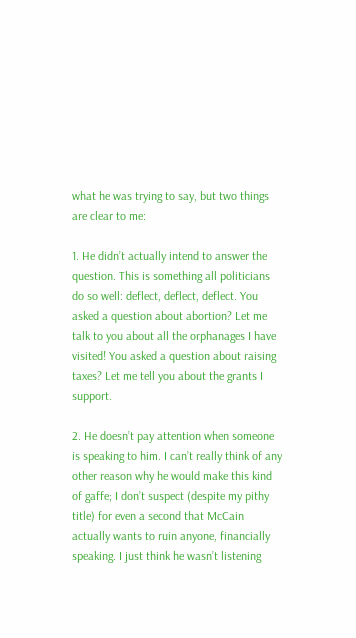what he was trying to say, but two things are clear to me:

1. He didn’t actually intend to answer the question. This is something all politicians do so well: deflect, deflect, deflect. You asked a question about abortion? Let me talk to you about all the orphanages I have visited! You asked a question about raising taxes? Let me tell you about the grants I support.

2. He doesn’t pay attention when someone is speaking to him. I can’t really think of any other reason why he would make this kind of gaffe; I don’t suspect (despite my pithy title) for even a second that McCain actually wants to ruin anyone, financially speaking. I just think he wasn’t listening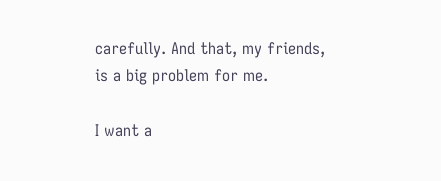carefully. And that, my friends, is a big problem for me.

I want a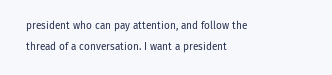president who can pay attention, and follow the thread of a conversation. I want a president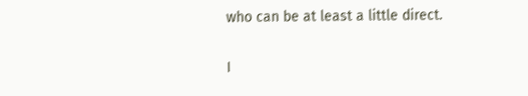who can be at least a little direct.

I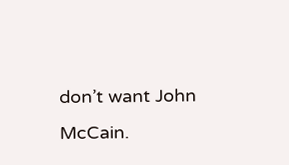don’t want John McCain.